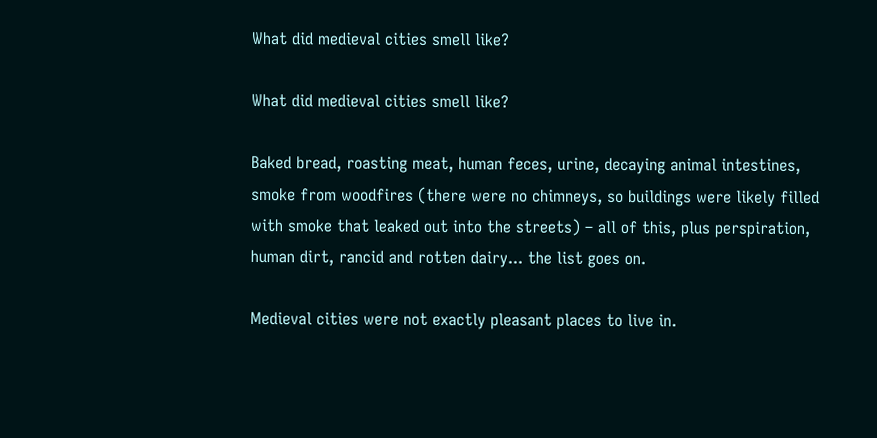What did medieval cities smell like?

What did medieval cities smell like?

Baked bread, roasting meat, human feces, urine, decaying animal intestines, smoke from woodfires (there were no chimneys, so buildings were likely filled with smoke that leaked out into the streets) – all of this, plus perspiration, human dirt, rancid and rotten dairy... the list goes on.

Medieval cities were not exactly pleasant places to live in.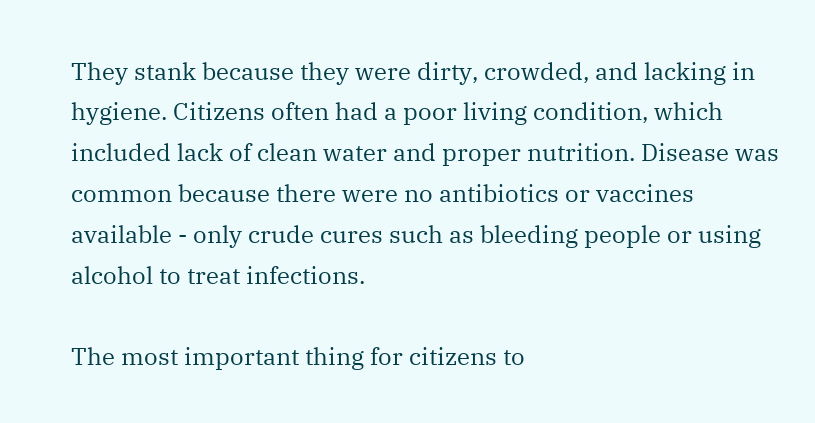They stank because they were dirty, crowded, and lacking in hygiene. Citizens often had a poor living condition, which included lack of clean water and proper nutrition. Disease was common because there were no antibiotics or vaccines available - only crude cures such as bleeding people or using alcohol to treat infections.

The most important thing for citizens to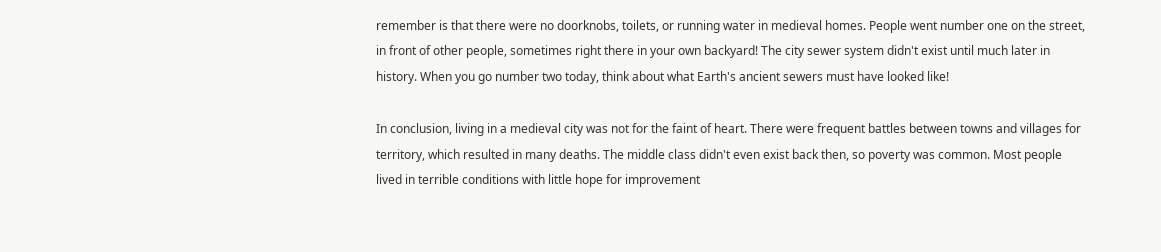remember is that there were no doorknobs, toilets, or running water in medieval homes. People went number one on the street, in front of other people, sometimes right there in your own backyard! The city sewer system didn't exist until much later in history. When you go number two today, think about what Earth's ancient sewers must have looked like!

In conclusion, living in a medieval city was not for the faint of heart. There were frequent battles between towns and villages for territory, which resulted in many deaths. The middle class didn't even exist back then, so poverty was common. Most people lived in terrible conditions with little hope for improvement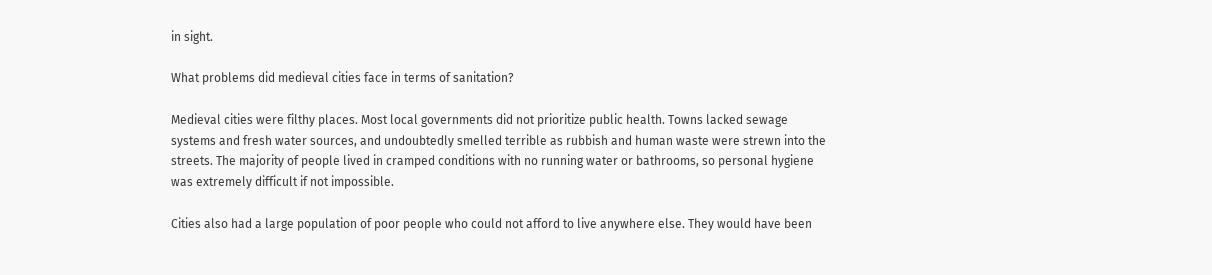in sight.

What problems did medieval cities face in terms of sanitation?

Medieval cities were filthy places. Most local governments did not prioritize public health. Towns lacked sewage systems and fresh water sources, and undoubtedly smelled terrible as rubbish and human waste were strewn into the streets. The majority of people lived in cramped conditions with no running water or bathrooms, so personal hygiene was extremely difficult if not impossible.

Cities also had a large population of poor people who could not afford to live anywhere else. They would have been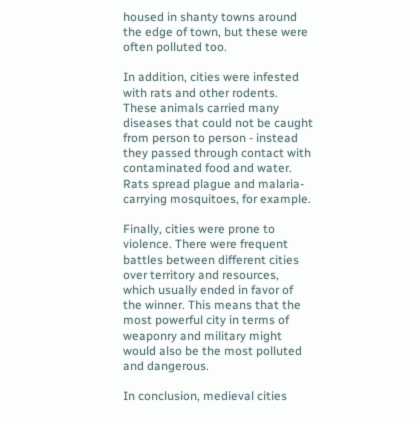housed in shanty towns around the edge of town, but these were often polluted too.

In addition, cities were infested with rats and other rodents. These animals carried many diseases that could not be caught from person to person - instead they passed through contact with contaminated food and water. Rats spread plague and malaria-carrying mosquitoes, for example.

Finally, cities were prone to violence. There were frequent battles between different cities over territory and resources, which usually ended in favor of the winner. This means that the most powerful city in terms of weaponry and military might would also be the most polluted and dangerous.

In conclusion, medieval cities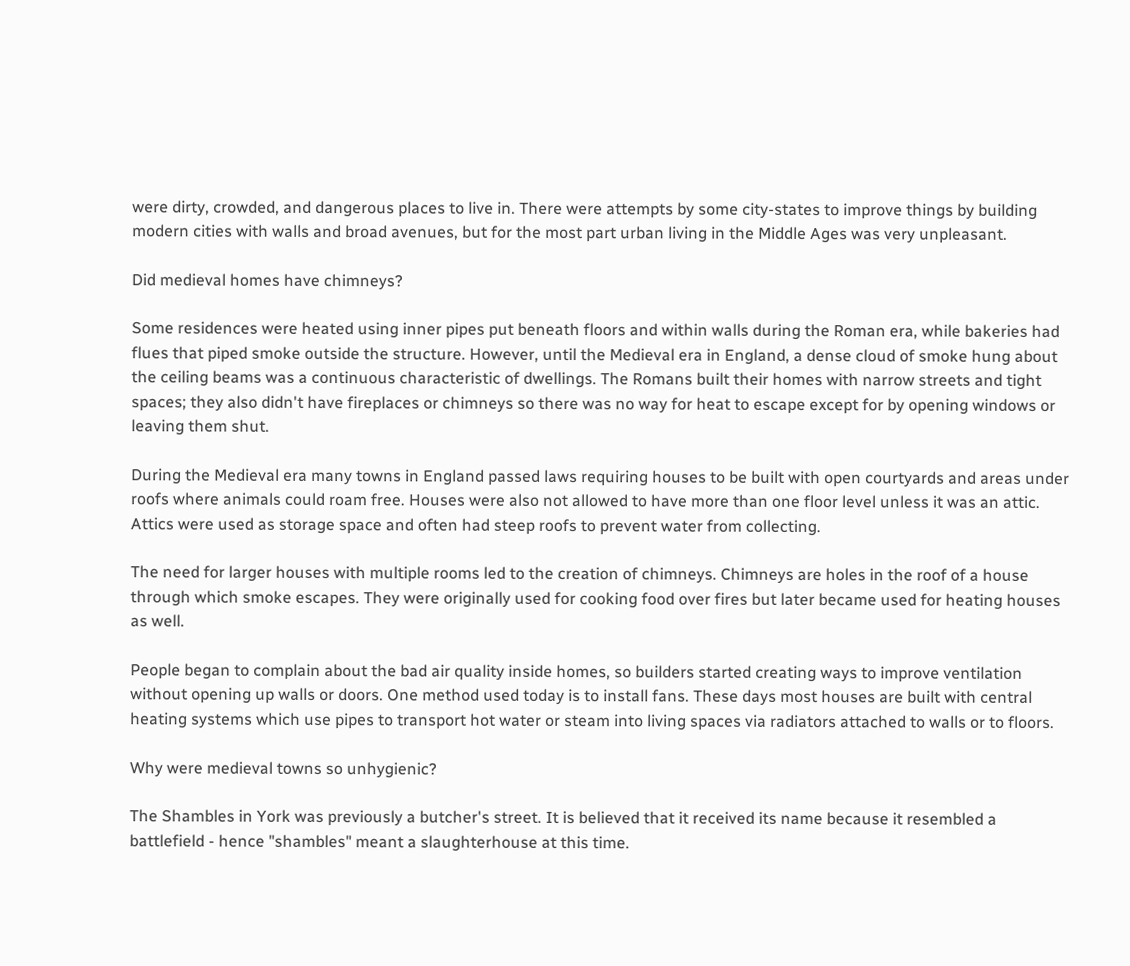were dirty, crowded, and dangerous places to live in. There were attempts by some city-states to improve things by building modern cities with walls and broad avenues, but for the most part urban living in the Middle Ages was very unpleasant.

Did medieval homes have chimneys?

Some residences were heated using inner pipes put beneath floors and within walls during the Roman era, while bakeries had flues that piped smoke outside the structure. However, until the Medieval era in England, a dense cloud of smoke hung about the ceiling beams was a continuous characteristic of dwellings. The Romans built their homes with narrow streets and tight spaces; they also didn't have fireplaces or chimneys so there was no way for heat to escape except for by opening windows or leaving them shut.

During the Medieval era many towns in England passed laws requiring houses to be built with open courtyards and areas under roofs where animals could roam free. Houses were also not allowed to have more than one floor level unless it was an attic. Attics were used as storage space and often had steep roofs to prevent water from collecting.

The need for larger houses with multiple rooms led to the creation of chimneys. Chimneys are holes in the roof of a house through which smoke escapes. They were originally used for cooking food over fires but later became used for heating houses as well.

People began to complain about the bad air quality inside homes, so builders started creating ways to improve ventilation without opening up walls or doors. One method used today is to install fans. These days most houses are built with central heating systems which use pipes to transport hot water or steam into living spaces via radiators attached to walls or to floors.

Why were medieval towns so unhygienic?

The Shambles in York was previously a butcher's street. It is believed that it received its name because it resembled a battlefield - hence "shambles" meant a slaughterhouse at this time.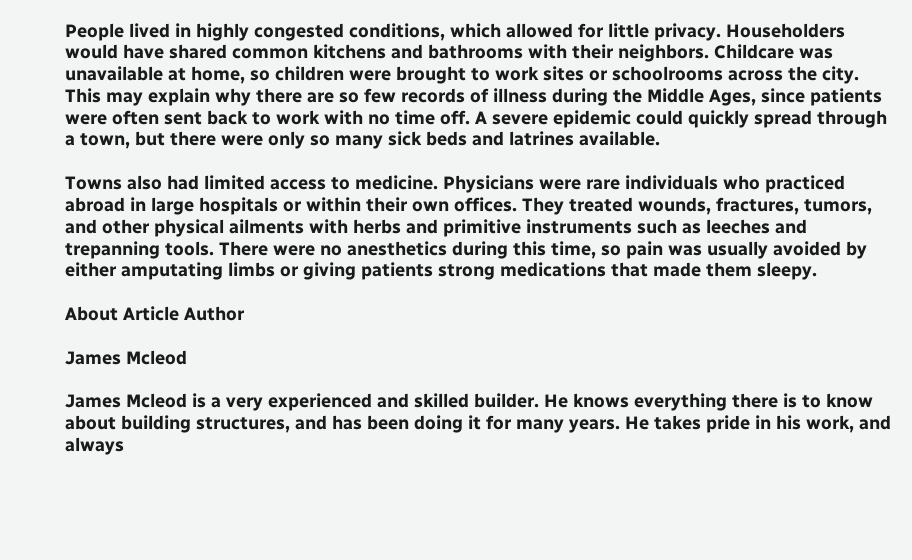People lived in highly congested conditions, which allowed for little privacy. Householders would have shared common kitchens and bathrooms with their neighbors. Childcare was unavailable at home, so children were brought to work sites or schoolrooms across the city. This may explain why there are so few records of illness during the Middle Ages, since patients were often sent back to work with no time off. A severe epidemic could quickly spread through a town, but there were only so many sick beds and latrines available.

Towns also had limited access to medicine. Physicians were rare individuals who practiced abroad in large hospitals or within their own offices. They treated wounds, fractures, tumors, and other physical ailments with herbs and primitive instruments such as leeches and trepanning tools. There were no anesthetics during this time, so pain was usually avoided by either amputating limbs or giving patients strong medications that made them sleepy.

About Article Author

James Mcleod

James Mcleod is a very experienced and skilled builder. He knows everything there is to know about building structures, and has been doing it for many years. He takes pride in his work, and always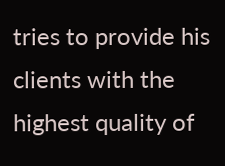tries to provide his clients with the highest quality of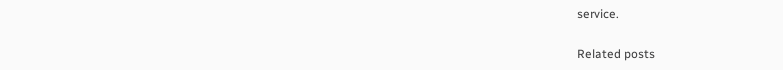service.

Related posts